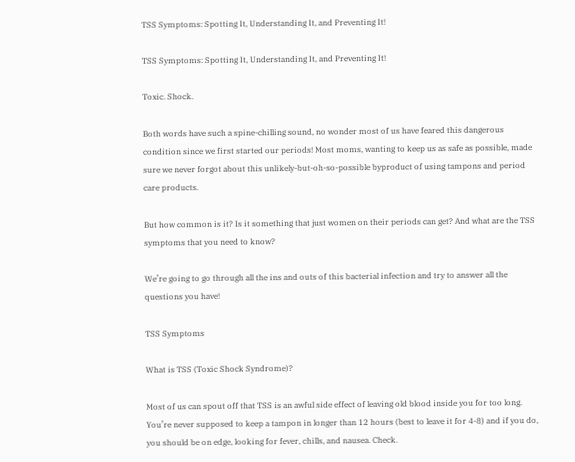TSS Symptoms: Spotting It, Understanding It, and Preventing It!

TSS Symptoms: Spotting It, Understanding It, and Preventing It!

Toxic. Shock.

Both words have such a spine-chilling sound, no wonder most of us have feared this dangerous condition since we first started our periods! Most moms, wanting to keep us as safe as possible, made sure we never forgot about this unlikely-but-oh-so-possible byproduct of using tampons and period care products.

But how common is it? Is it something that just women on their periods can get? And what are the TSS symptoms that you need to know?

We’re going to go through all the ins and outs of this bacterial infection and try to answer all the questions you have!

TSS Symptoms

What is TSS (Toxic Shock Syndrome)?

Most of us can spout off that TSS is an awful side effect of leaving old blood inside you for too long. You’re never supposed to keep a tampon in longer than 12 hours (best to leave it for 4-8) and if you do, you should be on edge, looking for fever, chills, and nausea. Check.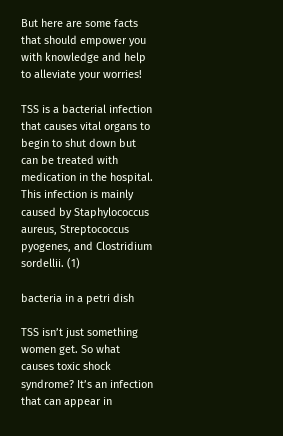But here are some facts that should empower you with knowledge and help to alleviate your worries!

TSS is a bacterial infection that causes vital organs to begin to shut down but can be treated with medication in the hospital. This infection is mainly caused by Staphylococcus aureus, Streptococcus pyogenes, and Clostridium sordellii. (1)

bacteria in a petri dish

TSS isn’t just something women get. So what causes toxic shock syndrome? It’s an infection that can appear in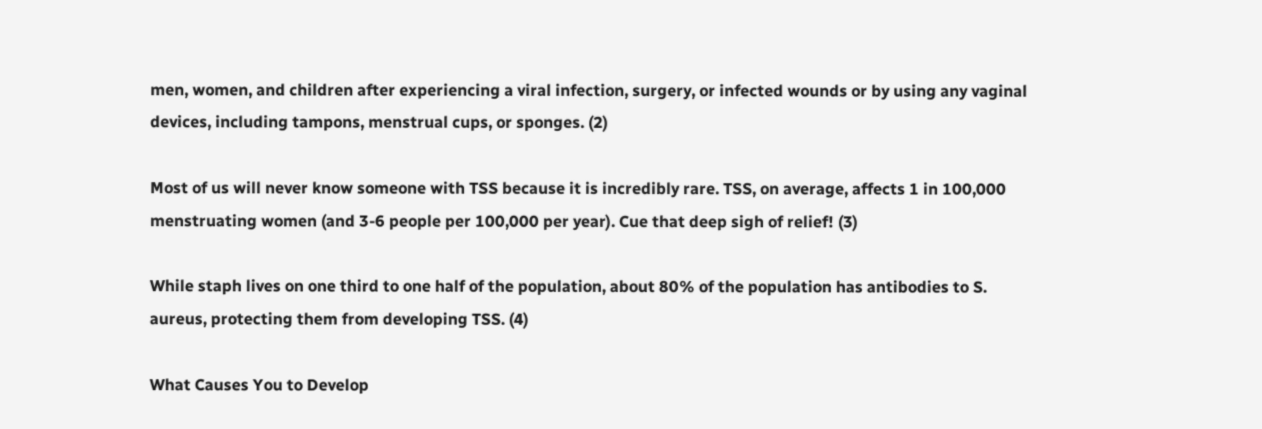men, women, and children after experiencing a viral infection, surgery, or infected wounds or by using any vaginal devices, including tampons, menstrual cups, or sponges. (2)

Most of us will never know someone with TSS because it is incredibly rare. TSS, on average, affects 1 in 100,000 menstruating women (and 3-6 people per 100,000 per year). Cue that deep sigh of relief! (3)

While staph lives on one third to one half of the population, about 80% of the population has antibodies to S. aureus, protecting them from developing TSS. (4)

What Causes You to Develop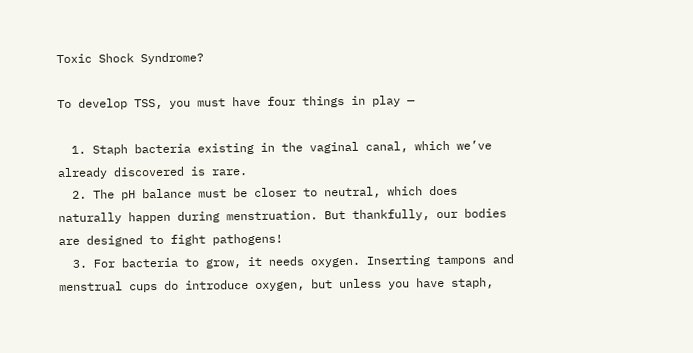Toxic Shock Syndrome?

To develop TSS, you must have four things in play —

  1. Staph bacteria existing in the vaginal canal, which we’ve already discovered is rare.
  2. The pH balance must be closer to neutral, which does naturally happen during menstruation. But thankfully, our bodies are designed to fight pathogens!
  3. For bacteria to grow, it needs oxygen. Inserting tampons and menstrual cups do introduce oxygen, but unless you have staph,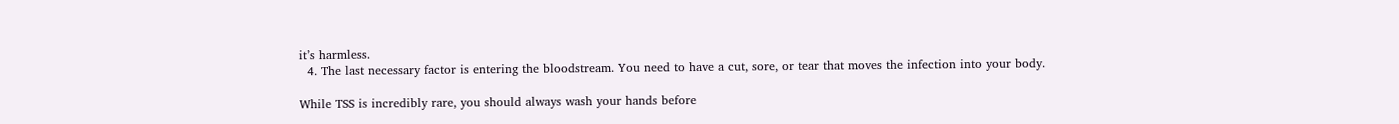it’s harmless.
  4. The last necessary factor is entering the bloodstream. You need to have a cut, sore, or tear that moves the infection into your body.

While TSS is incredibly rare, you should always wash your hands before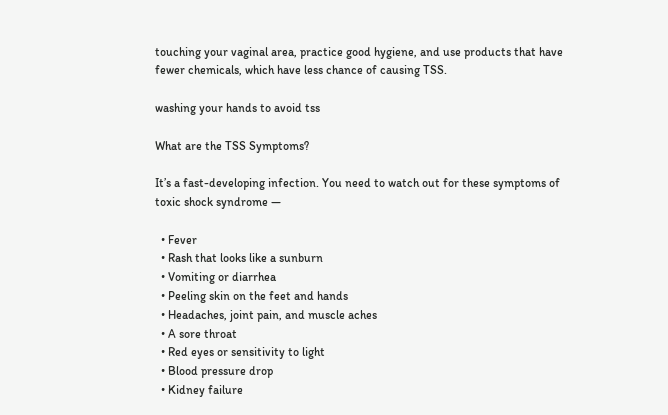touching your vaginal area, practice good hygiene, and use products that have fewer chemicals, which have less chance of causing TSS.

washing your hands to avoid tss

What are the TSS Symptoms?

It’s a fast-developing infection. You need to watch out for these symptoms of toxic shock syndrome —

  • Fever
  • Rash that looks like a sunburn
  • Vomiting or diarrhea
  • Peeling skin on the feet and hands
  • Headaches, joint pain, and muscle aches
  • A sore throat
  • Red eyes or sensitivity to light
  • Blood pressure drop
  • Kidney failure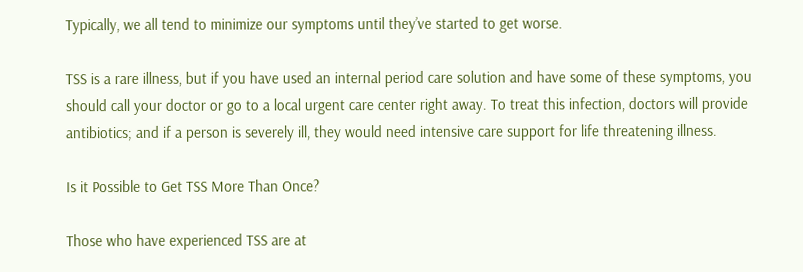Typically, we all tend to minimize our symptoms until they’ve started to get worse.

TSS is a rare illness, but if you have used an internal period care solution and have some of these symptoms, you should call your doctor or go to a local urgent care center right away. To treat this infection, doctors will provide antibiotics; and if a person is severely ill, they would need intensive care support for life threatening illness.

Is it Possible to Get TSS More Than Once?

Those who have experienced TSS are at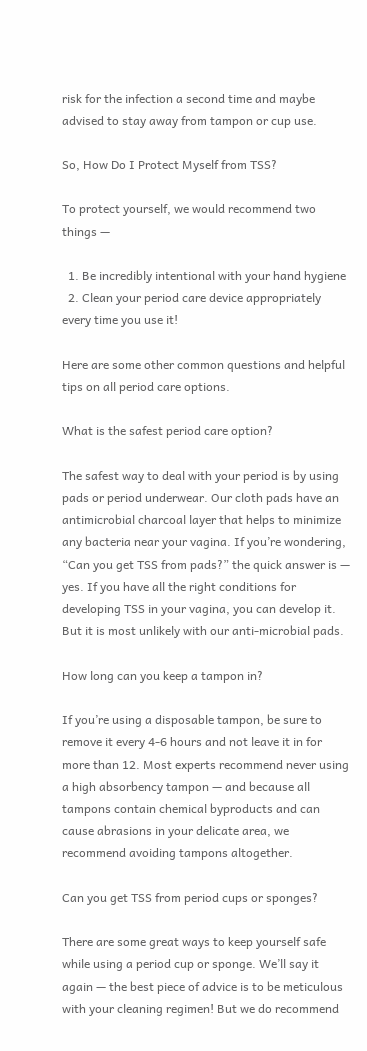risk for the infection a second time and maybe advised to stay away from tampon or cup use.

So, How Do I Protect Myself from TSS?

To protect yourself, we would recommend two things —

  1. Be incredibly intentional with your hand hygiene
  2. Clean your period care device appropriately every time you use it!

Here are some other common questions and helpful tips on all period care options.

What is the safest period care option?

The safest way to deal with your period is by using pads or period underwear. Our cloth pads have an antimicrobial charcoal layer that helps to minimize any bacteria near your vagina. If you’re wondering, “Can you get TSS from pads?” the quick answer is — yes. If you have all the right conditions for developing TSS in your vagina, you can develop it. But it is most unlikely with our anti-microbial pads.

How long can you keep a tampon in?

If you’re using a disposable tampon, be sure to remove it every 4-6 hours and not leave it in for more than 12. Most experts recommend never using a high absorbency tampon — and because all tampons contain chemical byproducts and can cause abrasions in your delicate area, we recommend avoiding tampons altogether.

Can you get TSS from period cups or sponges?

There are some great ways to keep yourself safe while using a period cup or sponge. We’ll say it again — the best piece of advice is to be meticulous with your cleaning regimen! But we do recommend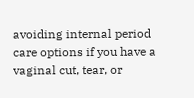avoiding internal period care options if you have a vaginal cut, tear, or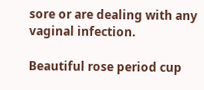sore or are dealing with any vaginal infection.

Beautiful rose period cup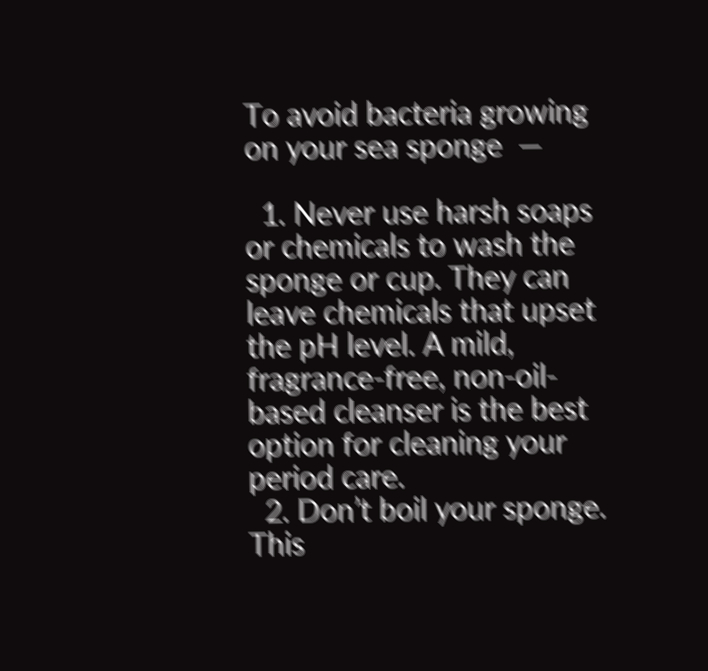To avoid bacteria growing on your sea sponge  —

  1. Never use harsh soaps or chemicals to wash the sponge or cup. They can leave chemicals that upset the pH level. A mild, fragrance-free, non-oil-based cleanser is the best option for cleaning your period care.
  2. Don’t boil your sponge. This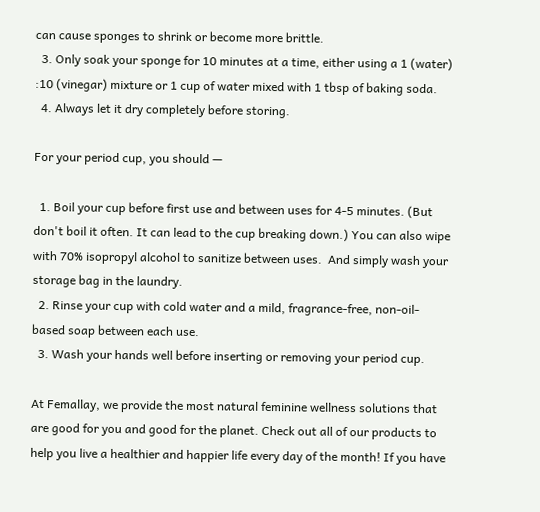can cause sponges to shrink or become more brittle.
  3. Only soak your sponge for 10 minutes at a time, either using a 1 (water) :10 (vinegar) mixture or 1 cup of water mixed with 1 tbsp of baking soda.
  4. Always let it dry completely before storing.

For your period cup, you should —

  1. Boil your cup before first use and between uses for 4-5 minutes. (But don't boil it often. It can lead to the cup breaking down.) You can also wipe with 70% isopropyl alcohol to sanitize between uses.  And simply wash your storage bag in the laundry.
  2. Rinse your cup with cold water and a mild, fragrance-free, non-oil-based soap between each use.
  3. Wash your hands well before inserting or removing your period cup.

At Femallay, we provide the most natural feminine wellness solutions that are good for you and good for the planet. Check out all of our products to help you live a healthier and happier life every day of the month! If you have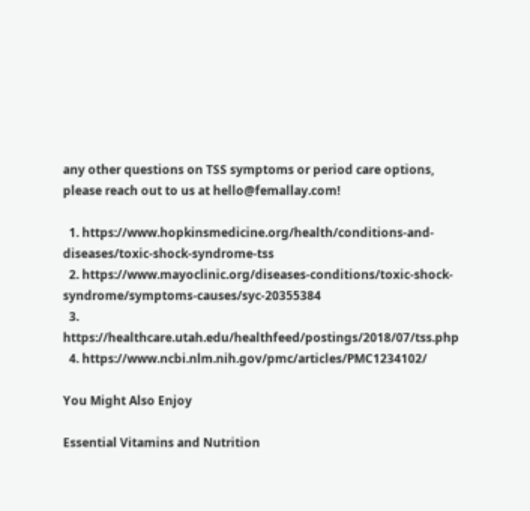any other questions on TSS symptoms or period care options, please reach out to us at hello@femallay.com!

  1. https://www.hopkinsmedicine.org/health/conditions-and-diseases/toxic-shock-syndrome-tss
  2. https://www.mayoclinic.org/diseases-conditions/toxic-shock-syndrome/symptoms-causes/syc-20355384
  3. https://healthcare.utah.edu/healthfeed/postings/2018/07/tss.php
  4. https://www.ncbi.nlm.nih.gov/pmc/articles/PMC1234102/

You Might Also Enjoy

Essential Vitamins and Nutrition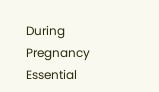During Pregnancy
Essential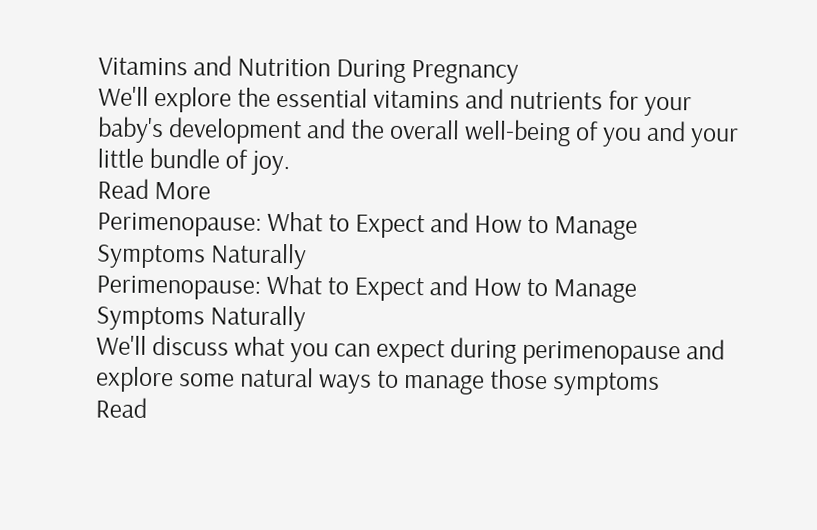Vitamins and Nutrition During Pregnancy
We'll explore the essential vitamins and nutrients for your baby's development and the overall well-being of you and your little bundle of joy.
Read More
Perimenopause: What to Expect and How to Manage Symptoms Naturally
Perimenopause: What to Expect and How to Manage Symptoms Naturally
We'll discuss what you can expect during perimenopause and explore some natural ways to manage those symptoms
Read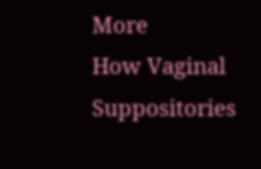More
How Vaginal Suppositories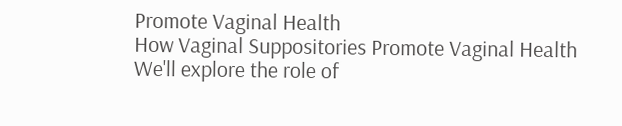Promote Vaginal Health
How Vaginal Suppositories Promote Vaginal Health
We'll explore the role of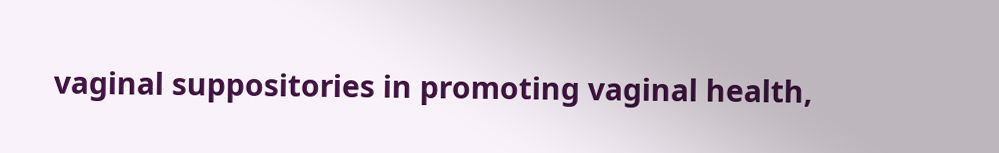vaginal suppositories in promoting vaginal health,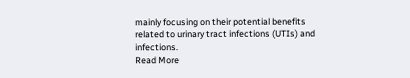mainly focusing on their potential benefits related to urinary tract infections (UTIs) and infections.
Read More